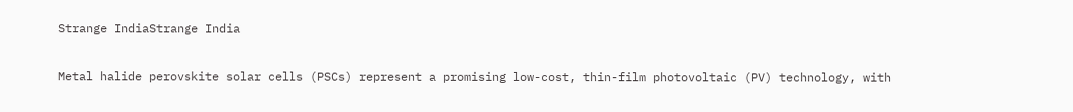Strange IndiaStrange India

Metal halide perovskite solar cells (PSCs) represent a promising low-cost, thin-film photovoltaic (PV) technology, with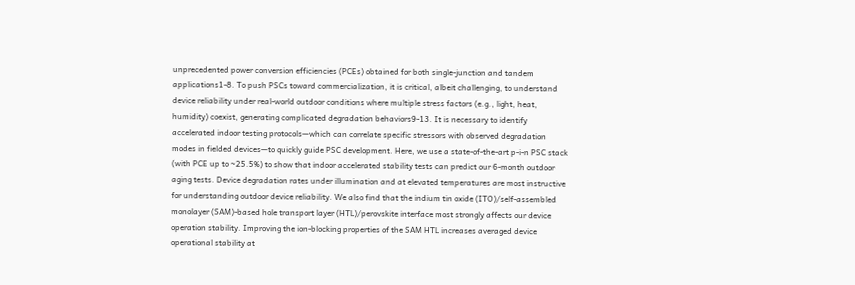unprecedented power conversion efficiencies (PCEs) obtained for both single-junction and tandem applications1-8. To push PSCs toward commercialization, it is critical, albeit challenging, to understand device reliability under real-world outdoor conditions where multiple stress factors (e.g., light, heat, humidity) coexist, generating complicated degradation behaviors9-13. It is necessary to identify accelerated indoor testing protocols—which can correlate specific stressors with observed degradation modes in fielded devices—to quickly guide PSC development. Here, we use a state-of-the-art p-i-n PSC stack (with PCE up to ~25.5%) to show that indoor accelerated stability tests can predict our 6-month outdoor aging tests. Device degradation rates under illumination and at elevated temperatures are most instructive for understanding outdoor device reliability. We also find that the indium tin oxide (ITO)/self-assembled monolayer (SAM)-based hole transport layer (HTL)/perovskite interface most strongly affects our device operation stability. Improving the ion-blocking properties of the SAM HTL increases averaged device operational stability at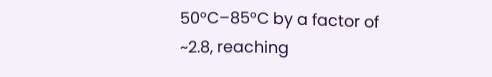50°C–85°C by a factor of ~2.8, reaching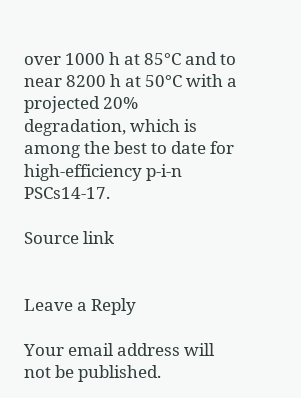over 1000 h at 85°C and to near 8200 h at 50°C with a projected 20% degradation, which is among the best to date for high-efficiency p-i-n PSCs14-17.

Source link


Leave a Reply

Your email address will not be published.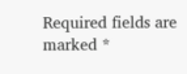Required fields are marked *